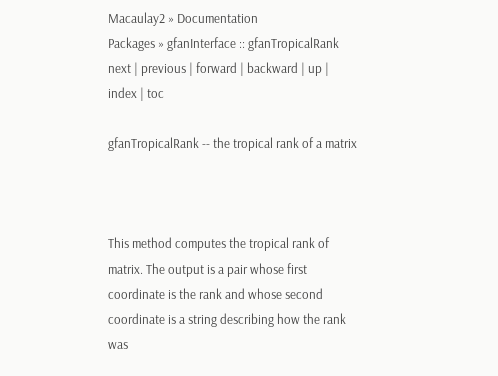Macaulay2 » Documentation
Packages » gfanInterface :: gfanTropicalRank
next | previous | forward | backward | up | index | toc

gfanTropicalRank -- the tropical rank of a matrix



This method computes the tropical rank of matrix. The output is a pair whose first coordinate is the rank and whose second coordinate is a string describing how the rank was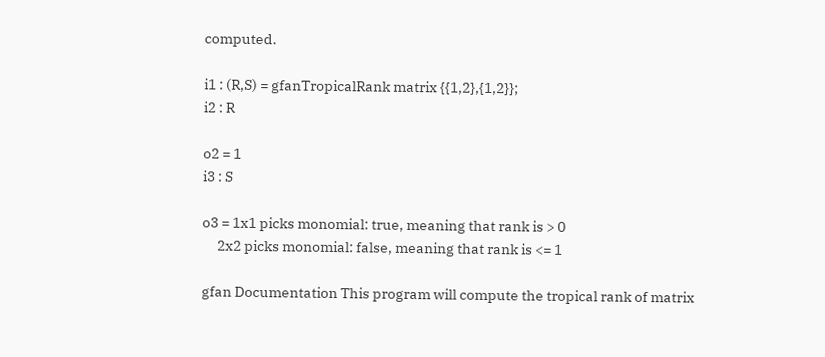computed.

i1 : (R,S) = gfanTropicalRank matrix {{1,2},{1,2}};
i2 : R

o2 = 1
i3 : S

o3 = 1x1 picks monomial: true, meaning that rank is > 0
     2x2 picks monomial: false, meaning that rank is <= 1

gfan Documentation This program will compute the tropical rank of matrix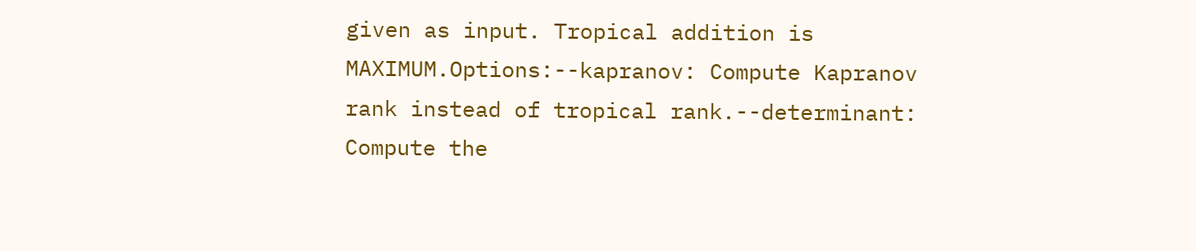given as input. Tropical addition is MAXIMUM.Options:--kapranov: Compute Kapranov rank instead of tropical rank.--determinant: Compute the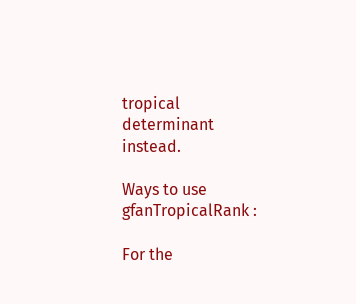tropical determinant instead.

Ways to use gfanTropicalRank :

For the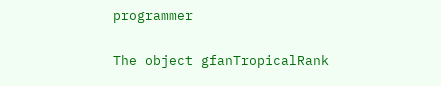programmer

The object gfanTropicalRank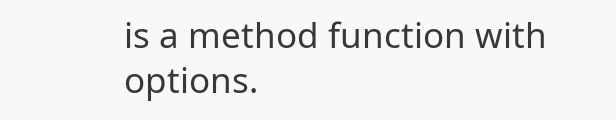is a method function with options.